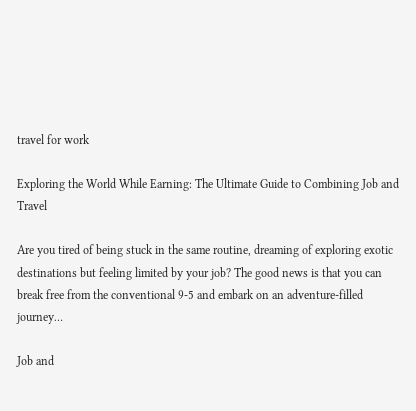travel for work

Exploring the World While Earning: The Ultimate Guide to Combining Job and Travel

Are you tired of being stuck in the same routine, dreaming of exploring exotic destinations but feeling limited by your job? The good news is that you can break free from the conventional 9-5 and embark on an adventure-filled journey…

Job and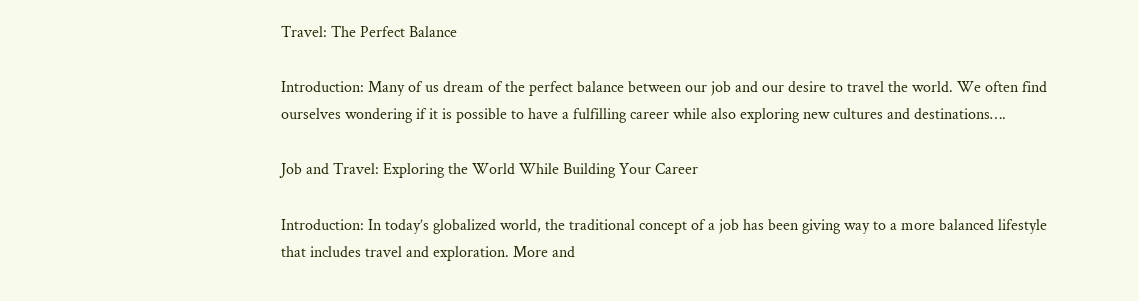Travel: The Perfect Balance

Introduction: Many of us dream of the perfect balance between our job and our desire to travel the world. We often find ourselves wondering if it is possible to have a fulfilling career while also exploring new cultures and destinations….

Job and Travel: Exploring the World While Building Your Career

Introduction: In today’s globalized world, the traditional concept of a job has been giving way to a more balanced lifestyle that includes travel and exploration. More and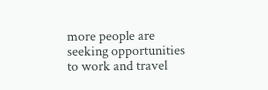more people are seeking opportunities to work and travel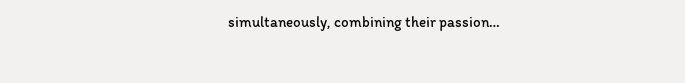simultaneously, combining their passion…